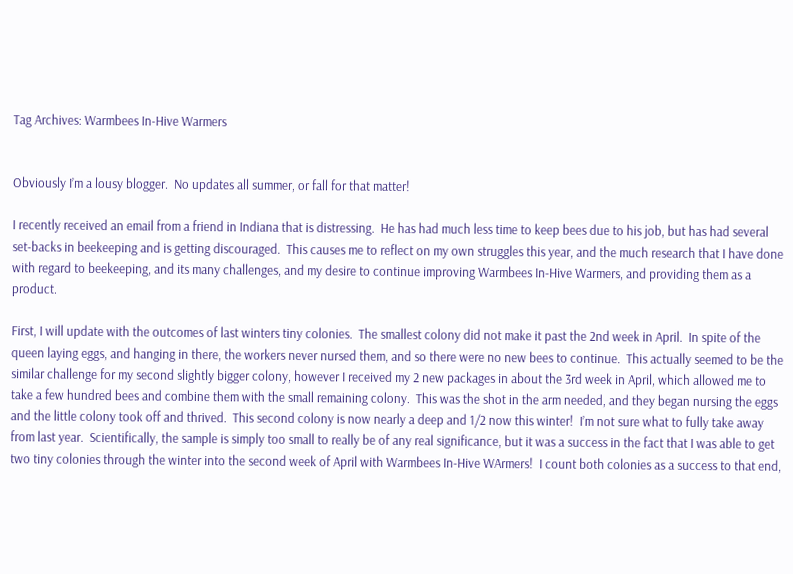Tag Archives: Warmbees In-Hive Warmers


Obviously I’m a lousy blogger.  No updates all summer, or fall for that matter!

I recently received an email from a friend in Indiana that is distressing.  He has had much less time to keep bees due to his job, but has had several set-backs in beekeeping and is getting discouraged.  This causes me to reflect on my own struggles this year, and the much research that I have done with regard to beekeeping, and its many challenges, and my desire to continue improving Warmbees In-Hive Warmers, and providing them as a product.

First, I will update with the outcomes of last winters tiny colonies.  The smallest colony did not make it past the 2nd week in April.  In spite of the queen laying eggs, and hanging in there, the workers never nursed them, and so there were no new bees to continue.  This actually seemed to be the similar challenge for my second slightly bigger colony, however I received my 2 new packages in about the 3rd week in April, which allowed me to take a few hundred bees and combine them with the small remaining colony.  This was the shot in the arm needed, and they began nursing the eggs and the little colony took off and thrived.  This second colony is now nearly a deep and 1/2 now this winter!  I’m not sure what to fully take away from last year.  Scientifically, the sample is simply too small to really be of any real significance, but it was a success in the fact that I was able to get two tiny colonies through the winter into the second week of April with Warmbees In-Hive WArmers!  I count both colonies as a success to that end,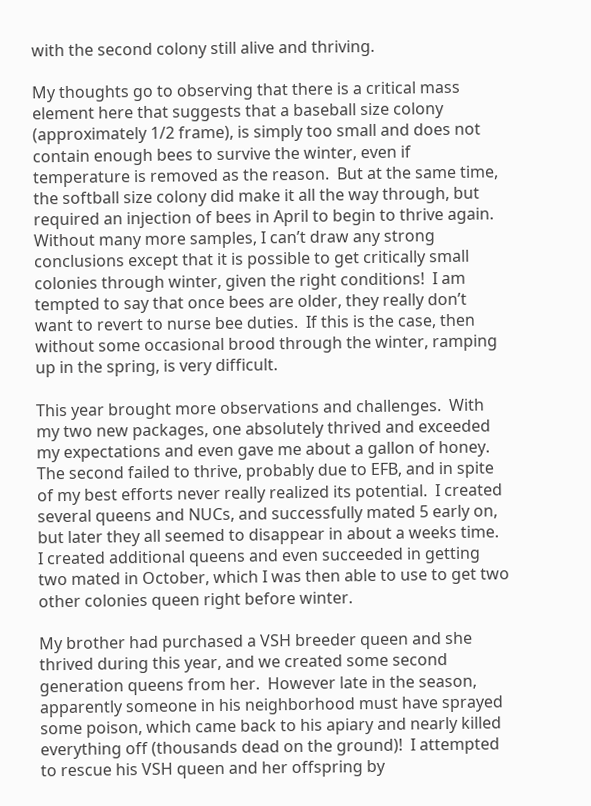with the second colony still alive and thriving.

My thoughts go to observing that there is a critical mass element here that suggests that a baseball size colony (approximately 1/2 frame), is simply too small and does not contain enough bees to survive the winter, even if temperature is removed as the reason.  But at the same time, the softball size colony did make it all the way through, but required an injection of bees in April to begin to thrive again.  Without many more samples, I can’t draw any strong conclusions except that it is possible to get critically small colonies through winter, given the right conditions!  I am tempted to say that once bees are older, they really don’t want to revert to nurse bee duties.  If this is the case, then without some occasional brood through the winter, ramping up in the spring, is very difficult.

This year brought more observations and challenges.  With my two new packages, one absolutely thrived and exceeded my expectations and even gave me about a gallon of honey.  The second failed to thrive, probably due to EFB, and in spite of my best efforts never really realized its potential.  I created several queens and NUCs, and successfully mated 5 early on, but later they all seemed to disappear in about a weeks time.  I created additional queens and even succeeded in getting two mated in October, which I was then able to use to get two other colonies queen right before winter.

My brother had purchased a VSH breeder queen and she thrived during this year, and we created some second generation queens from her.  However late in the season, apparently someone in his neighborhood must have sprayed some poison, which came back to his apiary and nearly killed everything off (thousands dead on the ground)!  I attempted to rescue his VSH queen and her offspring by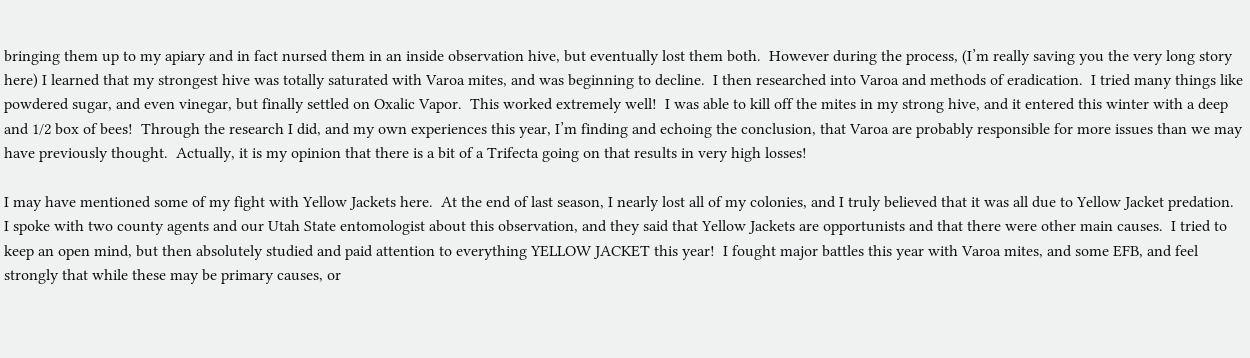bringing them up to my apiary and in fact nursed them in an inside observation hive, but eventually lost them both.  However during the process, (I’m really saving you the very long story here) I learned that my strongest hive was totally saturated with Varoa mites, and was beginning to decline.  I then researched into Varoa and methods of eradication.  I tried many things like powdered sugar, and even vinegar, but finally settled on Oxalic Vapor.  This worked extremely well!  I was able to kill off the mites in my strong hive, and it entered this winter with a deep and 1/2 box of bees!  Through the research I did, and my own experiences this year, I’m finding and echoing the conclusion, that Varoa are probably responsible for more issues than we may have previously thought.  Actually, it is my opinion that there is a bit of a Trifecta going on that results in very high losses!

I may have mentioned some of my fight with Yellow Jackets here.  At the end of last season, I nearly lost all of my colonies, and I truly believed that it was all due to Yellow Jacket predation.  I spoke with two county agents and our Utah State entomologist about this observation, and they said that Yellow Jackets are opportunists and that there were other main causes.  I tried to keep an open mind, but then absolutely studied and paid attention to everything YELLOW JACKET this year!  I fought major battles this year with Varoa mites, and some EFB, and feel strongly that while these may be primary causes, or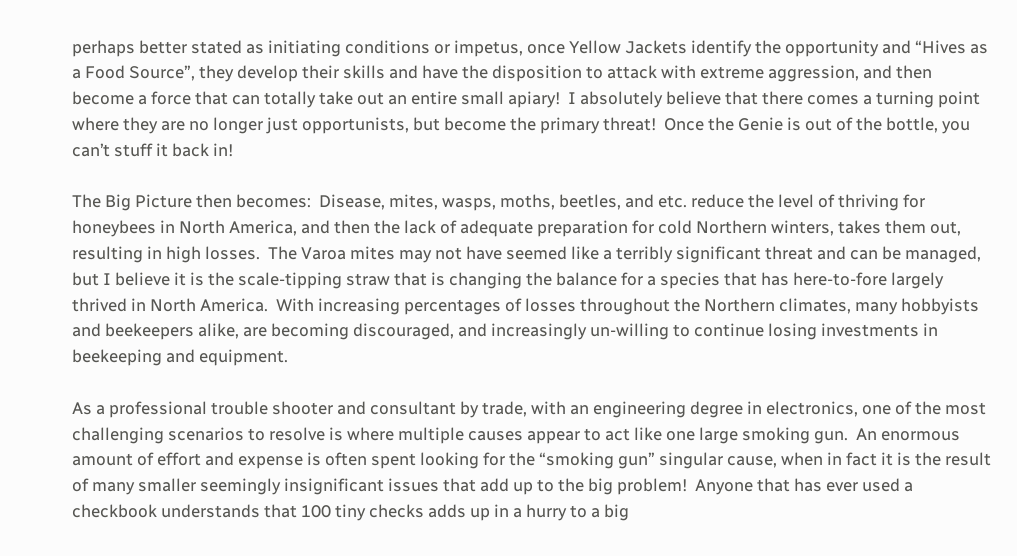perhaps better stated as initiating conditions or impetus, once Yellow Jackets identify the opportunity and “Hives as a Food Source”, they develop their skills and have the disposition to attack with extreme aggression, and then become a force that can totally take out an entire small apiary!  I absolutely believe that there comes a turning point where they are no longer just opportunists, but become the primary threat!  Once the Genie is out of the bottle, you can’t stuff it back in!

The Big Picture then becomes:  Disease, mites, wasps, moths, beetles, and etc. reduce the level of thriving for honeybees in North America, and then the lack of adequate preparation for cold Northern winters, takes them out, resulting in high losses.  The Varoa mites may not have seemed like a terribly significant threat and can be managed, but I believe it is the scale-tipping straw that is changing the balance for a species that has here-to-fore largely thrived in North America.  With increasing percentages of losses throughout the Northern climates, many hobbyists and beekeepers alike, are becoming discouraged, and increasingly un-willing to continue losing investments in beekeeping and equipment.

As a professional trouble shooter and consultant by trade, with an engineering degree in electronics, one of the most challenging scenarios to resolve is where multiple causes appear to act like one large smoking gun.  An enormous amount of effort and expense is often spent looking for the “smoking gun” singular cause, when in fact it is the result of many smaller seemingly insignificant issues that add up to the big problem!  Anyone that has ever used a checkbook understands that 100 tiny checks adds up in a hurry to a big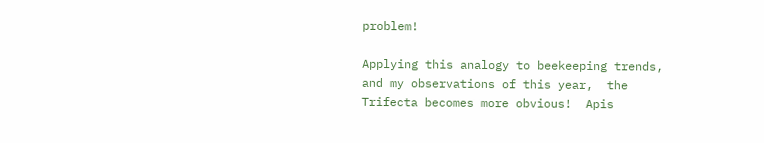problem!

Applying this analogy to beekeeping trends, and my observations of this year,  the Trifecta becomes more obvious!  Apis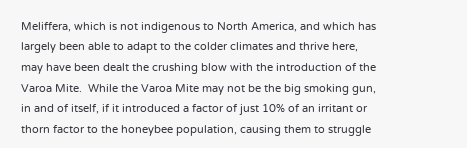Meliffera, which is not indigenous to North America, and which has largely been able to adapt to the colder climates and thrive here, may have been dealt the crushing blow with the introduction of the Varoa Mite.  While the Varoa Mite may not be the big smoking gun, in and of itself, if it introduced a factor of just 10% of an irritant or thorn factor to the honeybee population, causing them to struggle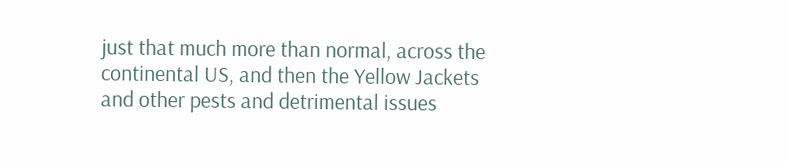just that much more than normal, across the continental US, and then the Yellow Jackets and other pests and detrimental issues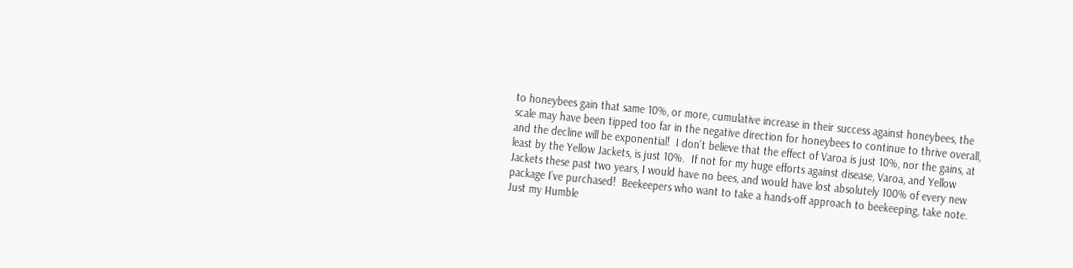to honeybees gain that same 10%, or more, cumulative increase in their success against honeybees, the scale may have been tipped too far in the negative direction for honeybees to continue to thrive overall, and the decline will be exponential!  I don’t believe that the effect of Varoa is just 10%, nor the gains, at least by the Yellow Jackets, is just 10%.  If not for my huge efforts against disease, Varoa, and Yellow Jackets these past two years, I would have no bees, and would have lost absolutely 100% of every new package I’ve purchased!  Beekeepers who want to take a hands-off approach to beekeeping, take note.  Just my Humble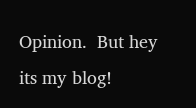Opinion.  But hey its my blog!